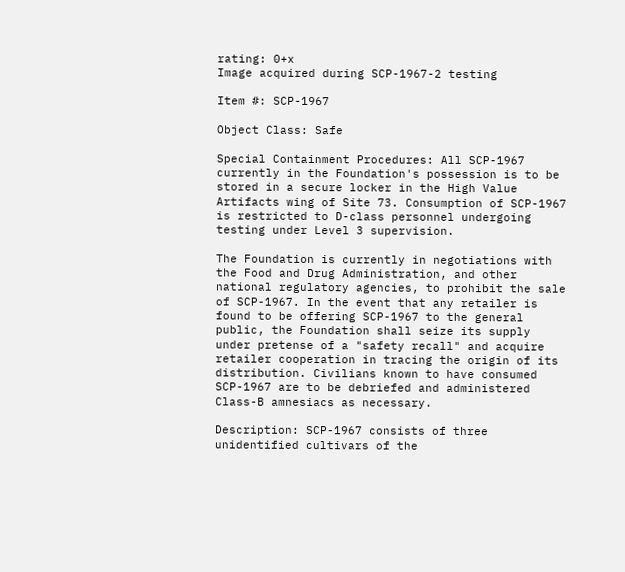rating: 0+x
Image acquired during SCP-1967-2 testing

Item #: SCP-1967

Object Class: Safe

Special Containment Procedures: All SCP-1967 currently in the Foundation's possession is to be stored in a secure locker in the High Value Artifacts wing of Site 73. Consumption of SCP-1967 is restricted to D-class personnel undergoing testing under Level 3 supervision.

The Foundation is currently in negotiations with the Food and Drug Administration, and other national regulatory agencies, to prohibit the sale of SCP-1967. In the event that any retailer is found to be offering SCP-1967 to the general public, the Foundation shall seize its supply under pretense of a "safety recall" and acquire retailer cooperation in tracing the origin of its distribution. Civilians known to have consumed SCP-1967 are to be debriefed and administered Class-B amnesiacs as necessary.

Description: SCP-1967 consists of three unidentified cultivars of the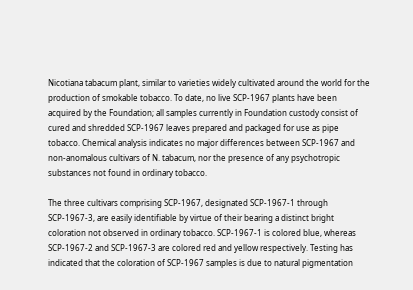Nicotiana tabacum plant, similar to varieties widely cultivated around the world for the production of smokable tobacco. To date, no live SCP-1967 plants have been acquired by the Foundation; all samples currently in Foundation custody consist of cured and shredded SCP-1967 leaves prepared and packaged for use as pipe tobacco. Chemical analysis indicates no major differences between SCP-1967 and non-anomalous cultivars of N. tabacum, nor the presence of any psychotropic substances not found in ordinary tobacco.

The three cultivars comprising SCP-1967, designated SCP-1967-1 through SCP-1967-3, are easily identifiable by virtue of their bearing a distinct bright coloration not observed in ordinary tobacco. SCP-1967-1 is colored blue, whereas SCP-1967-2 and SCP-1967-3 are colored red and yellow respectively. Testing has indicated that the coloration of SCP-1967 samples is due to natural pigmentation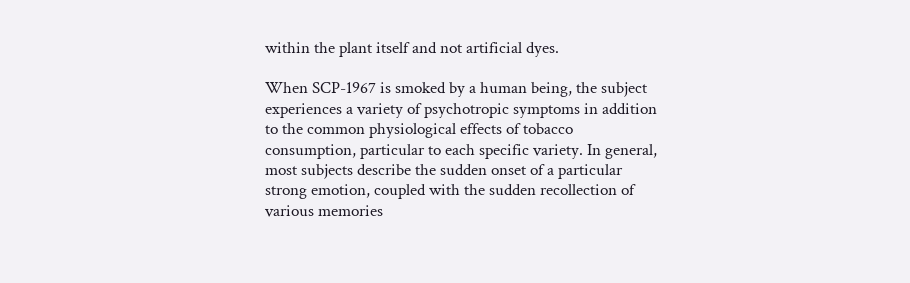within the plant itself and not artificial dyes.

When SCP-1967 is smoked by a human being, the subject experiences a variety of psychotropic symptoms in addition to the common physiological effects of tobacco consumption, particular to each specific variety. In general, most subjects describe the sudden onset of a particular strong emotion, coupled with the sudden recollection of various memories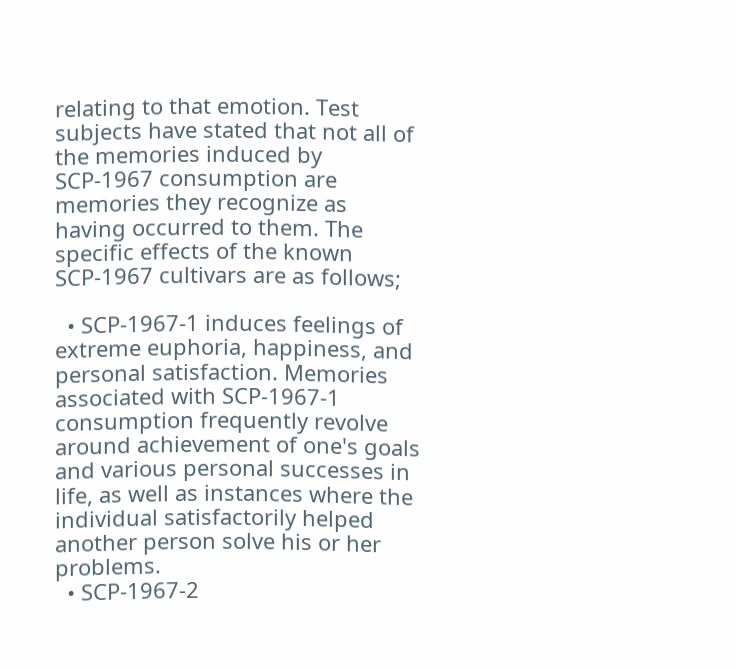relating to that emotion. Test subjects have stated that not all of the memories induced by SCP-1967 consumption are memories they recognize as having occurred to them. The specific effects of the known SCP-1967 cultivars are as follows;

  • SCP-1967-1 induces feelings of extreme euphoria, happiness, and personal satisfaction. Memories associated with SCP-1967-1 consumption frequently revolve around achievement of one's goals and various personal successes in life, as well as instances where the individual satisfactorily helped another person solve his or her problems.
  • SCP-1967-2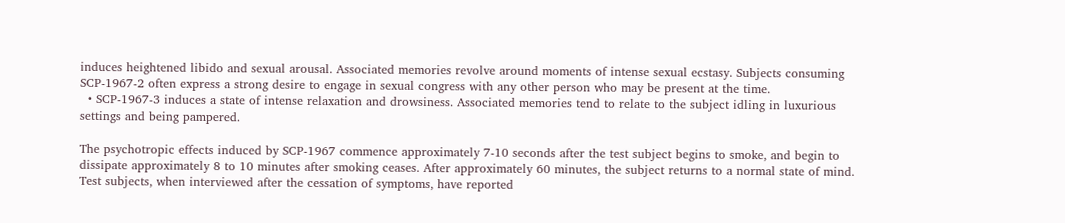induces heightened libido and sexual arousal. Associated memories revolve around moments of intense sexual ecstasy. Subjects consuming SCP-1967-2 often express a strong desire to engage in sexual congress with any other person who may be present at the time.
  • SCP-1967-3 induces a state of intense relaxation and drowsiness. Associated memories tend to relate to the subject idling in luxurious settings and being pampered.

The psychotropic effects induced by SCP-1967 commence approximately 7-10 seconds after the test subject begins to smoke, and begin to dissipate approximately 8 to 10 minutes after smoking ceases. After approximately 60 minutes, the subject returns to a normal state of mind. Test subjects, when interviewed after the cessation of symptoms, have reported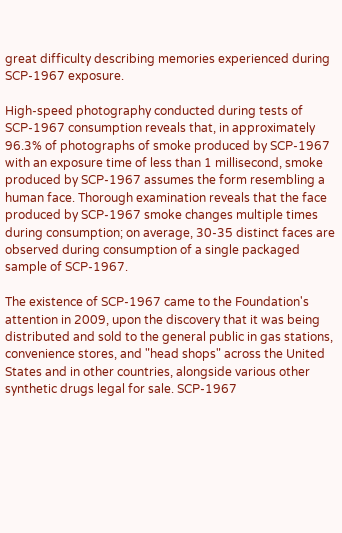great difficulty describing memories experienced during SCP-1967 exposure.

High-speed photography conducted during tests of SCP-1967 consumption reveals that, in approximately 96.3% of photographs of smoke produced by SCP-1967 with an exposure time of less than 1 millisecond, smoke produced by SCP-1967 assumes the form resembling a human face. Thorough examination reveals that the face produced by SCP-1967 smoke changes multiple times during consumption; on average, 30-35 distinct faces are observed during consumption of a single packaged sample of SCP-1967.

The existence of SCP-1967 came to the Foundation's attention in 2009, upon the discovery that it was being distributed and sold to the general public in gas stations, convenience stores, and "head shops" across the United States and in other countries, alongside various other synthetic drugs legal for sale. SCP-1967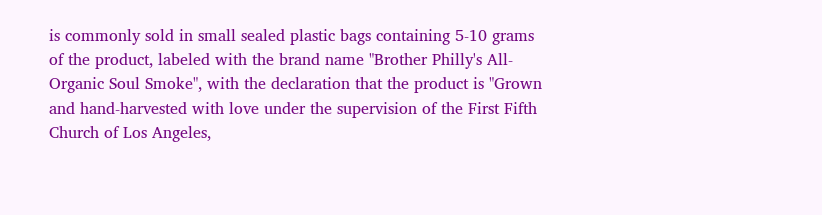is commonly sold in small sealed plastic bags containing 5-10 grams of the product, labeled with the brand name "Brother Philly's All-Organic Soul Smoke", with the declaration that the product is "Grown and hand-harvested with love under the supervision of the First Fifth Church of Los Angeles,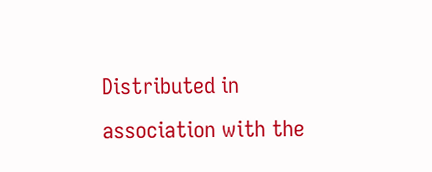Distributed in association with the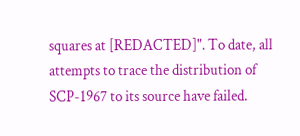squares at [REDACTED]". To date, all attempts to trace the distribution of SCP-1967 to its source have failed.